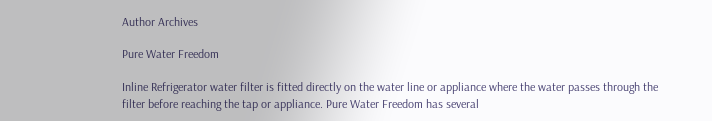Author Archives

Pure Water Freedom

Inline Refrigerator water filter is fitted directly on the water line or appliance where the water passes through the filter before reaching the tap or appliance. Pure Water Freedom has several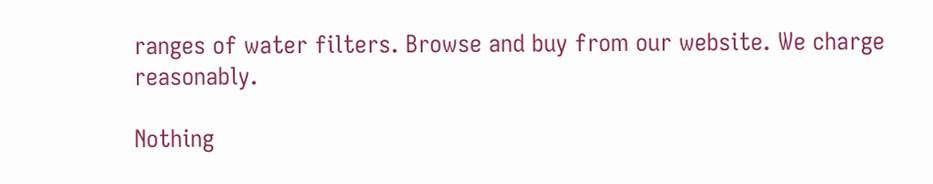ranges of water filters. Browse and buy from our website. We charge reasonably.

Nothing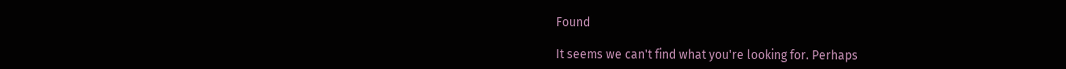Found

It seems we can't find what you're looking for. Perhaps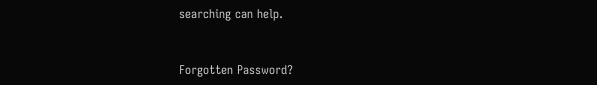searching can help.


Forgotten Password?